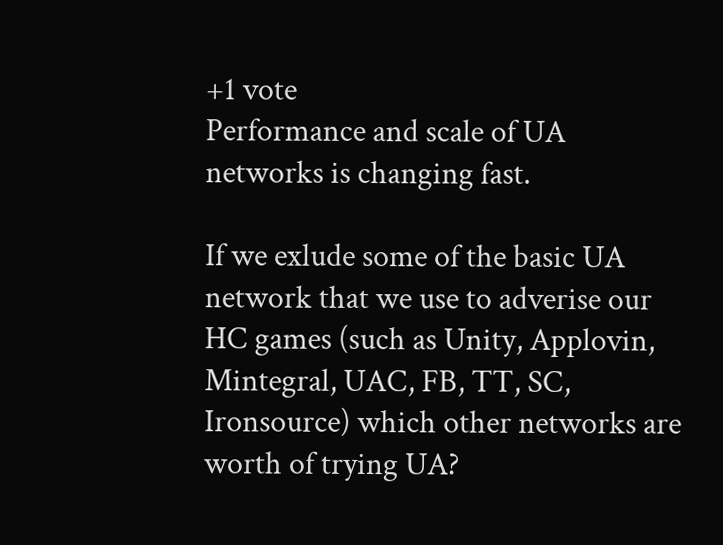+1 vote
Performance and scale of UA networks is changing fast.

If we exlude some of the basic UA network that we use to adverise our HC games (such as Unity, Applovin, Mintegral, UAC, FB, TT, SC, Ironsource) which other networks are worth of trying UA?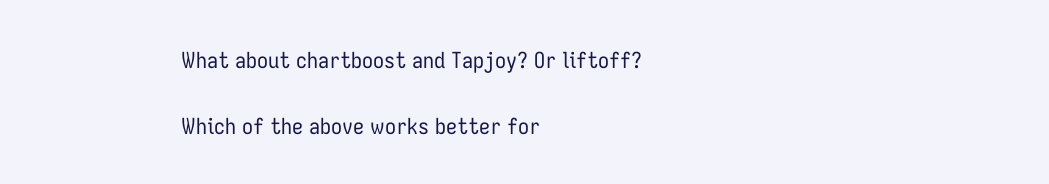What about chartboost and Tapjoy? Or liftoff?

Which of the above works better for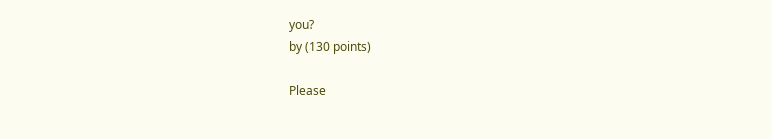you?
by (130 points)

Please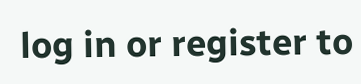log in or register to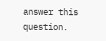answer this question.